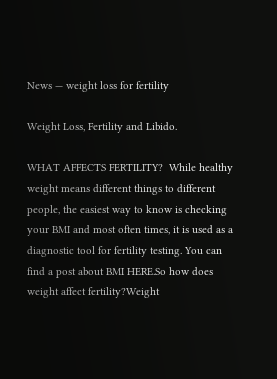News — weight loss for fertility

Weight Loss, Fertility and Libido.

WHAT AFFECTS FERTILITY?  While healthy weight means different things to different people, the easiest way to know is checking your BMI and most often times, it is used as a diagnostic tool for fertility testing. You can find a post about BMI HERE.So how does weight affect fertility?Weight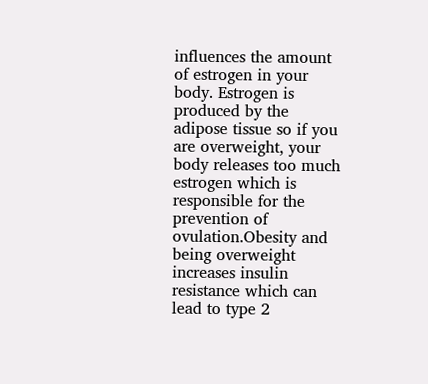influences the amount of estrogen in your body. Estrogen is produced by the adipose tissue so if you are overweight, your body releases too much estrogen which is responsible for the prevention of ovulation.Obesity and being overweight increases insulin resistance which can lead to type 2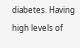diabetes. Having high levels of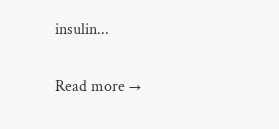insulin...

Read more →